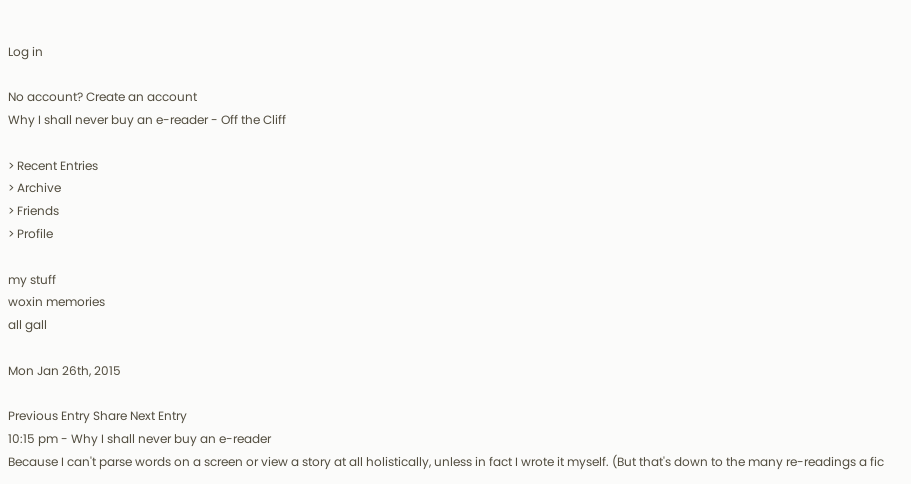Log in

No account? Create an account
Why I shall never buy an e-reader - Off the Cliff

> Recent Entries
> Archive
> Friends
> Profile

my stuff
woxin memories
all gall

Mon Jan 26th, 2015

Previous Entry Share Next Entry
10:15 pm - Why I shall never buy an e-reader
Because I can't parse words on a screen or view a story at all holistically, unless in fact I wrote it myself. (But that's down to the many re-readings a fic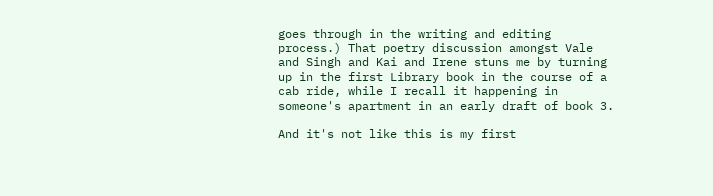goes through in the writing and editing process.) That poetry discussion amongst Vale and Singh and Kai and Irene stuns me by turning up in the first Library book in the course of a cab ride, while I recall it happening in someone's apartment in an early draft of book 3.

And it's not like this is my first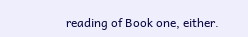reading of Book one, either.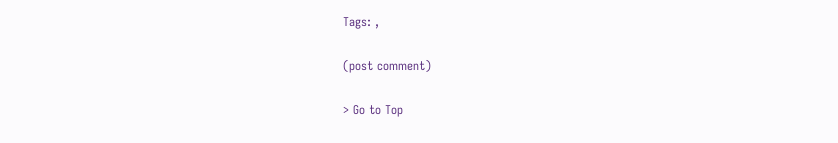Tags: ,

(post comment)

> Go to Top